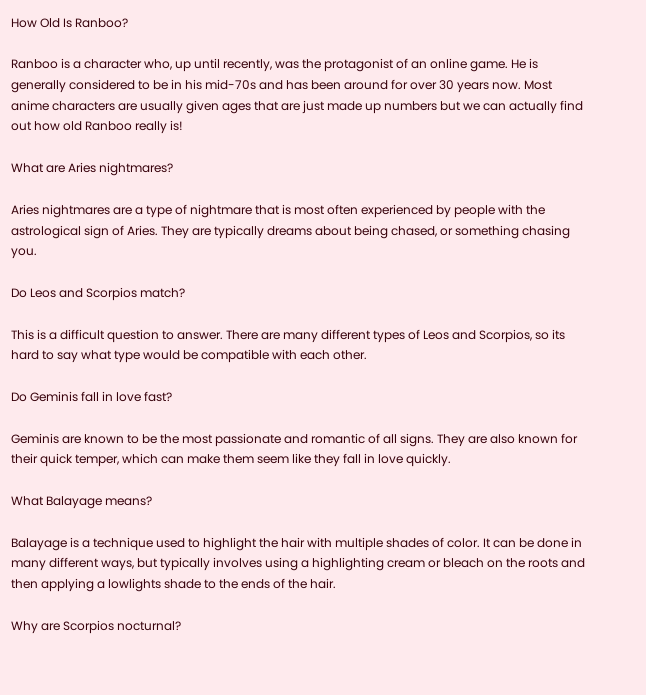How Old Is Ranboo?

Ranboo is a character who, up until recently, was the protagonist of an online game. He is generally considered to be in his mid-70s and has been around for over 30 years now. Most anime characters are usually given ages that are just made up numbers but we can actually find out how old Ranboo really is!

What are Aries nightmares?

Aries nightmares are a type of nightmare that is most often experienced by people with the astrological sign of Aries. They are typically dreams about being chased, or something chasing you.

Do Leos and Scorpios match?

This is a difficult question to answer. There are many different types of Leos and Scorpios, so its hard to say what type would be compatible with each other.

Do Geminis fall in love fast?

Geminis are known to be the most passionate and romantic of all signs. They are also known for their quick temper, which can make them seem like they fall in love quickly.

What Balayage means?

Balayage is a technique used to highlight the hair with multiple shades of color. It can be done in many different ways, but typically involves using a highlighting cream or bleach on the roots and then applying a lowlights shade to the ends of the hair.

Why are Scorpios nocturnal?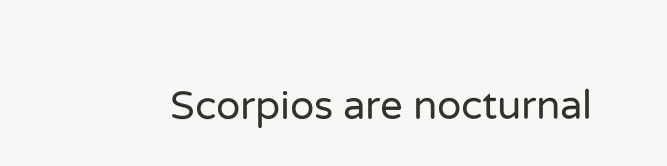Scorpios are nocturnal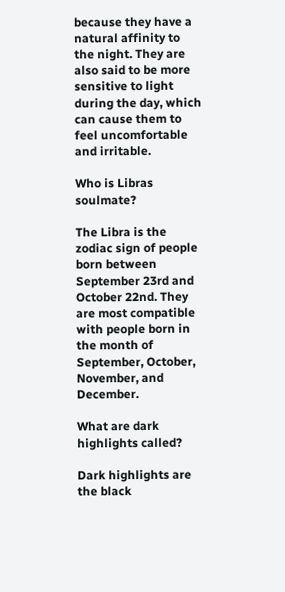because they have a natural affinity to the night. They are also said to be more sensitive to light during the day, which can cause them to feel uncomfortable and irritable.

Who is Libras soulmate?

The Libra is the zodiac sign of people born between September 23rd and October 22nd. They are most compatible with people born in the month of September, October, November, and December.

What are dark highlights called?

Dark highlights are the black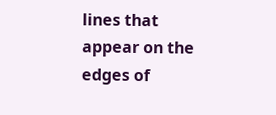lines that appear on the edges of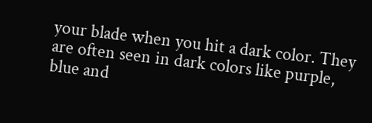your blade when you hit a dark color. They are often seen in dark colors like purple, blue and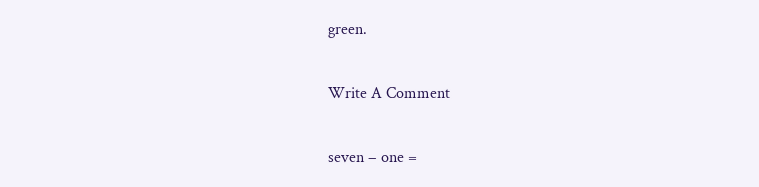green.

Write A Comment

seven − one =